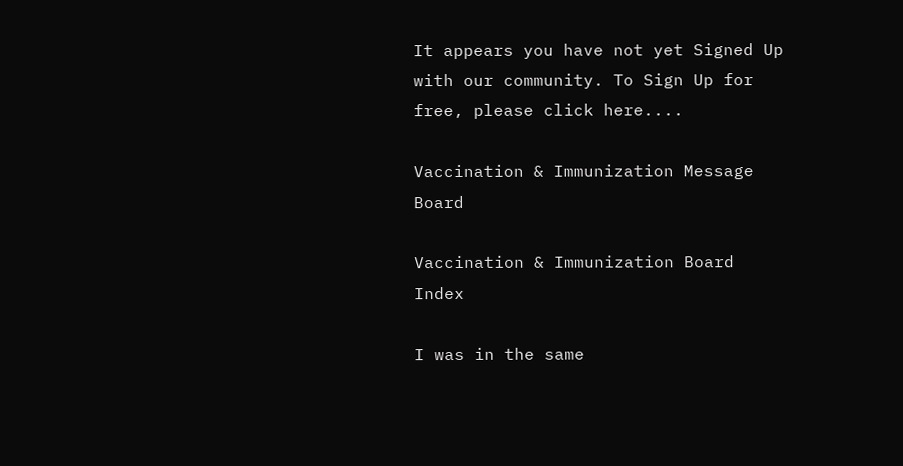It appears you have not yet Signed Up with our community. To Sign Up for free, please click here....

Vaccination & Immunization Message Board

Vaccination & Immunization Board Index

I was in the same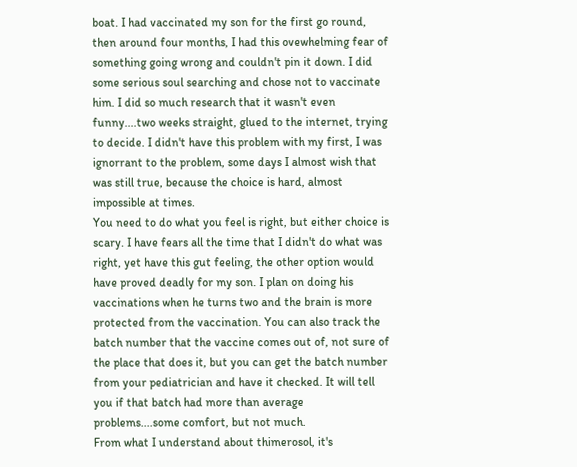boat. I had vaccinated my son for the first go round, then around four months, I had this ovewhelming fear of something going wrong and couldn't pin it down. I did some serious soul searching and chose not to vaccinate him. I did so much research that it wasn't even funny....two weeks straight, glued to the internet, trying to decide. I didn't have this problem with my first, I was ignorrant to the problem, some days I almost wish that was still true, because the choice is hard, almost impossible at times.
You need to do what you feel is right, but either choice is scary. I have fears all the time that I didn't do what was right, yet have this gut feeling, the other option would have proved deadly for my son. I plan on doing his vaccinations when he turns two and the brain is more protected from the vaccination. You can also track the batch number that the vaccine comes out of, not sure of the place that does it, but you can get the batch number from your pediatrician and have it checked. It will tell you if that batch had more than average problems....some comfort, but not much.
From what I understand about thimerosol, it's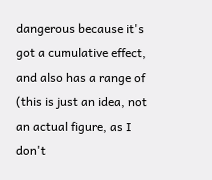dangerous because it's got a cumulative effect, and also has a range of (this is just an idea, not an actual figure, as I don't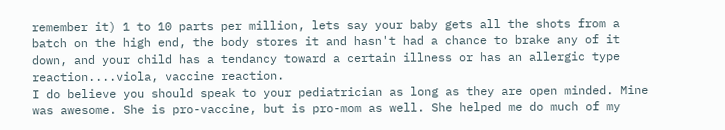remember it) 1 to 10 parts per million, lets say your baby gets all the shots from a batch on the high end, the body stores it and hasn't had a chance to brake any of it down, and your child has a tendancy toward a certain illness or has an allergic type reaction....viola, vaccine reaction.
I do believe you should speak to your pediatrician as long as they are open minded. Mine was awesome. She is pro-vaccine, but is pro-mom as well. She helped me do much of my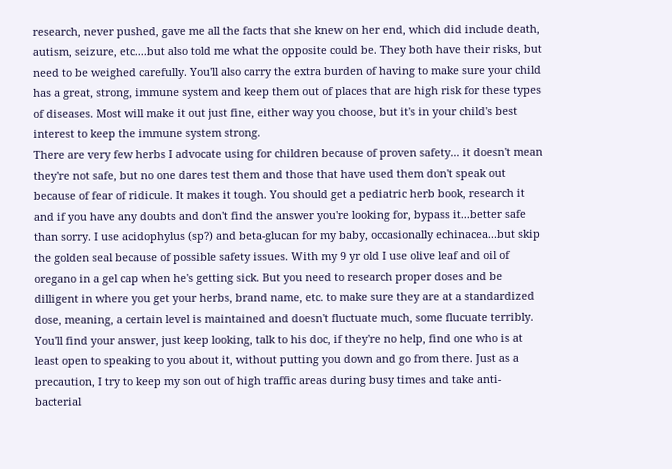research, never pushed, gave me all the facts that she knew on her end, which did include death, autism, seizure, etc....but also told me what the opposite could be. They both have their risks, but need to be weighed carefully. You'll also carry the extra burden of having to make sure your child has a great, strong, immune system and keep them out of places that are high risk for these types of diseases. Most will make it out just fine, either way you choose, but it's in your child's best interest to keep the immune system strong.
There are very few herbs I advocate using for children because of proven safety... it doesn't mean they're not safe, but no one dares test them and those that have used them don't speak out because of fear of ridicule. It makes it tough. You should get a pediatric herb book, research it and if you have any doubts and don't find the answer you're looking for, bypass it...better safe than sorry. I use acidophylus (sp?) and beta-glucan for my baby, occasionally echinacea...but skip the golden seal because of possible safety issues. With my 9 yr old I use olive leaf and oil of oregano in a gel cap when he's getting sick. But you need to research proper doses and be dilligent in where you get your herbs, brand name, etc. to make sure they are at a standardized dose, meaning, a certain level is maintained and doesn't fluctuate much, some flucuate terribly.
You'll find your answer, just keep looking, talk to his doc, if they're no help, find one who is at least open to speaking to you about it, without putting you down and go from there. Just as a precaution, I try to keep my son out of high traffic areas during busy times and take anti-bacterial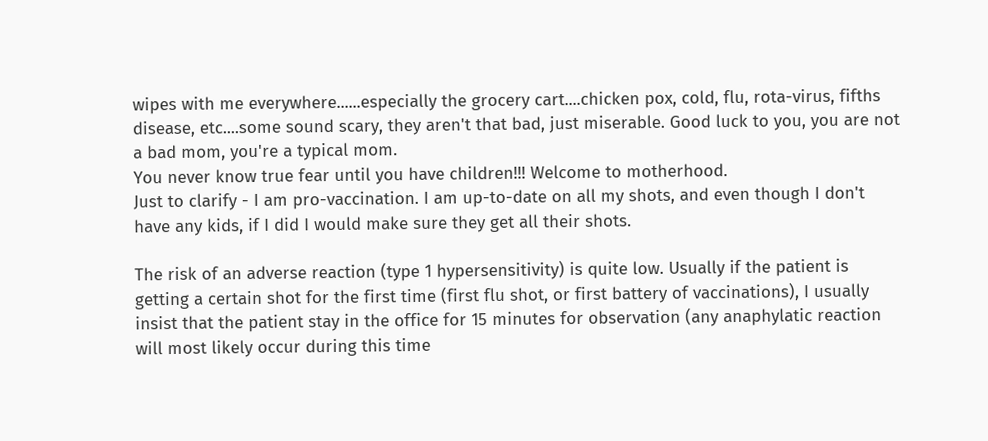wipes with me everywhere......especially the grocery cart....chicken pox, cold, flu, rota-virus, fifths disease, etc....some sound scary, they aren't that bad, just miserable. Good luck to you, you are not a bad mom, you're a typical mom.
You never know true fear until you have children!!! Welcome to motherhood.
Just to clarify - I am pro-vaccination. I am up-to-date on all my shots, and even though I don't have any kids, if I did I would make sure they get all their shots.

The risk of an adverse reaction (type 1 hypersensitivity) is quite low. Usually if the patient is getting a certain shot for the first time (first flu shot, or first battery of vaccinations), I usually insist that the patient stay in the office for 15 minutes for observation (any anaphylatic reaction will most likely occur during this time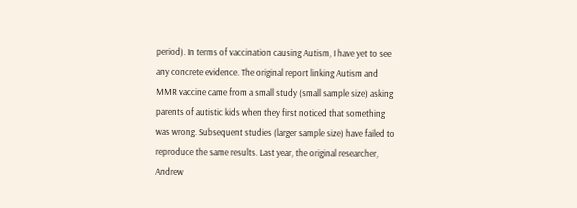period). In terms of vaccination causing Autism, I have yet to see any concrete evidence. The original report linking Autism and MMR vaccine came from a small study (small sample size) asking parents of autistic kids when they first noticed that something was wrong. Subsequent studies (larger sample size) have failed to reproduce the same results. Last year, the original researcher, Andrew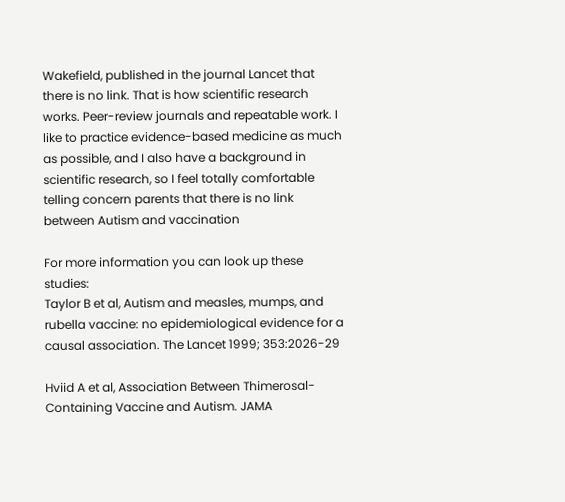Wakefield, published in the journal Lancet that there is no link. That is how scientific research works. Peer-review journals and repeatable work. I like to practice evidence-based medicine as much as possible, and I also have a background in scientific research, so I feel totally comfortable telling concern parents that there is no link between Autism and vaccination

For more information you can look up these studies:
Taylor B et al, Autism and measles, mumps, and rubella vaccine: no epidemiological evidence for a causal association. The Lancet 1999; 353:2026-29

Hviid A et al, Association Between Thimerosal-Containing Vaccine and Autism. JAMA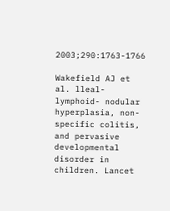2003;290:1763-1766

Wakefield AJ et al. lleal-lymphoid- nodular hyperplasia, non-specific colitis, and pervasive developmental disorder in children. Lancet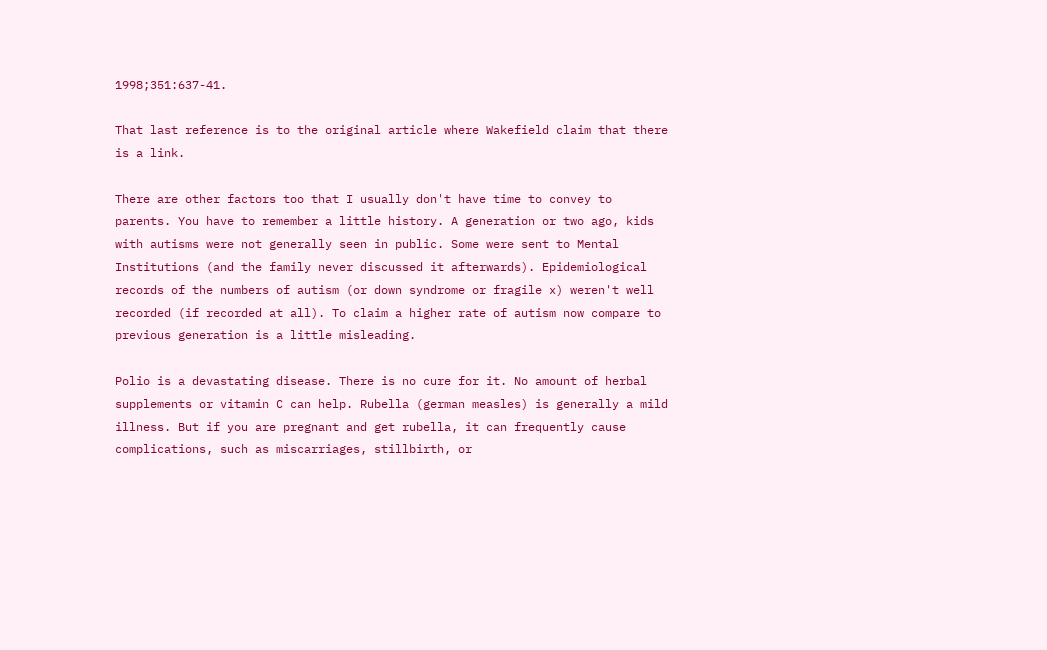1998;351:637-41.

That last reference is to the original article where Wakefield claim that there is a link.

There are other factors too that I usually don't have time to convey to parents. You have to remember a little history. A generation or two ago, kids with autisms were not generally seen in public. Some were sent to Mental Institutions (and the family never discussed it afterwards). Epidemiological records of the numbers of autism (or down syndrome or fragile x) weren't well recorded (if recorded at all). To claim a higher rate of autism now compare to previous generation is a little misleading.

Polio is a devastating disease. There is no cure for it. No amount of herbal supplements or vitamin C can help. Rubella (german measles) is generally a mild illness. But if you are pregnant and get rubella, it can frequently cause complications, such as miscarriages, stillbirth, or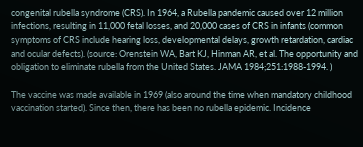congenital rubella syndrome (CRS). In 1964, a Rubella pandemic caused over 12 million infections, resulting in 11,000 fetal losses, and 20,000 cases of CRS in infants (common symptoms of CRS include hearing loss, developmental delays, growth retardation, cardiac and ocular defects). (source: Orenstein WA, Bart KJ, Hinman AR, et al. The opportunity and obligation to eliminate rubella from the United States. JAMA 1984;251:1988-1994. )

The vaccine was made available in 1969 (also around the time when mandatory childhood vaccination started). Since then, there has been no rubella epidemic. Incidence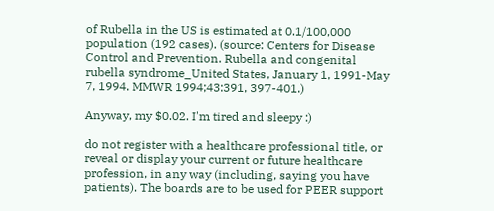of Rubella in the US is estimated at 0.1/100,000 population (192 cases). (source: Centers for Disease Control and Prevention. Rubella and congenital rubella syndrome_United States, January 1, 1991-May 7, 1994. MMWR 1994;43:391, 397-401.)

Anyway, my $0.02. I'm tired and sleepy :)

do not register with a healthcare professional title, or reveal or display your current or future healthcare profession, in any way (including, saying you have patients). The boards are to be used for PEER support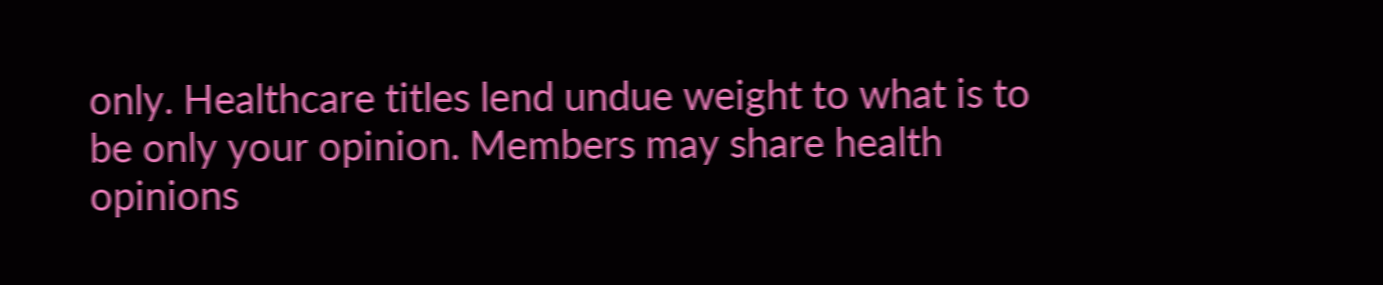only. Healthcare titles lend undue weight to what is to be only your opinion. Members may share health opinions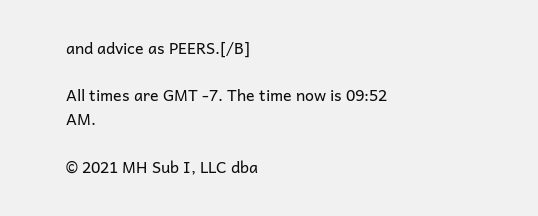and advice as PEERS.[/B]

All times are GMT -7. The time now is 09:52 AM.

© 2021 MH Sub I, LLC dba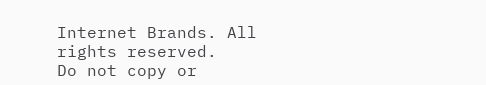Internet Brands. All rights reserved.
Do not copy or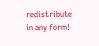redistribute in any form!